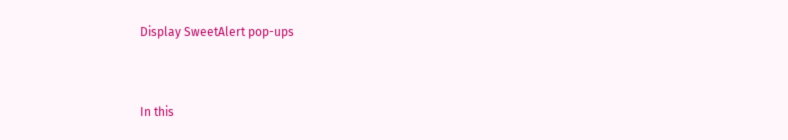Display SweetAlert pop-ups


In this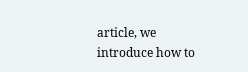article, we introduce how to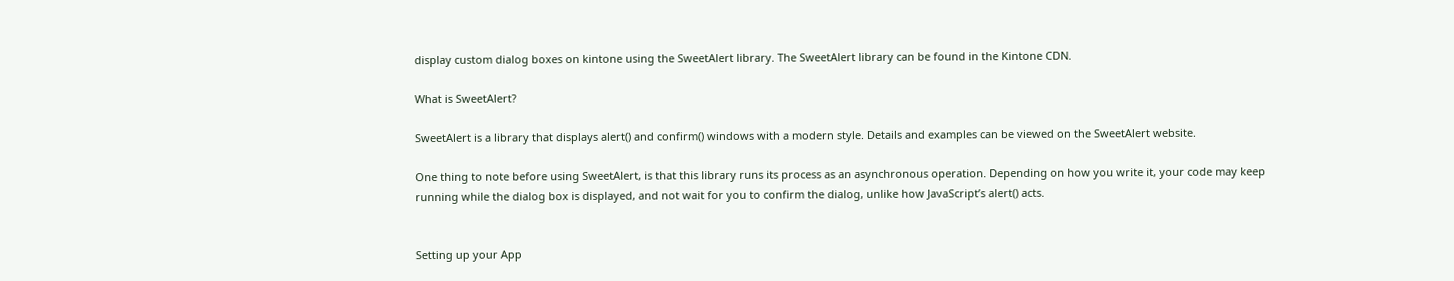display custom dialog boxes on kintone using the SweetAlert library. The SweetAlert library can be found in the Kintone CDN.

What is SweetAlert?

SweetAlert is a library that displays alert() and confirm() windows with a modern style. Details and examples can be viewed on the SweetAlert website.

One thing to note before using SweetAlert, is that this library runs its process as an asynchronous operation. Depending on how you write it, your code may keep running while the dialog box is displayed, and not wait for you to confirm the dialog, unlike how JavaScript’s alert() acts.


Setting up your App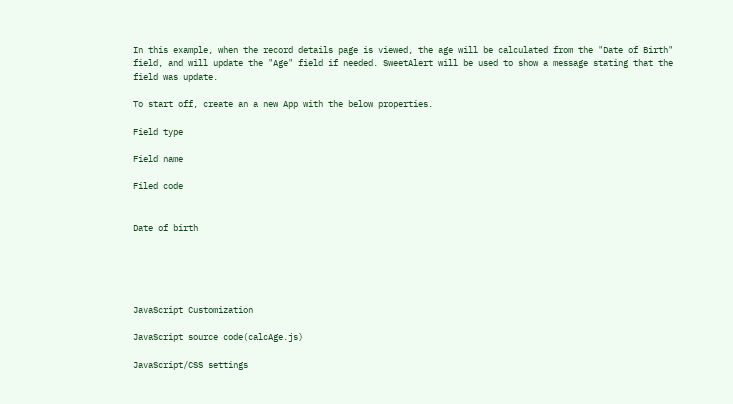In this example, when the record details page is viewed, the age will be calculated from the "Date of Birth" field, and will update the "Age" field if needed. SweetAlert will be used to show a message stating that the field was update.

To start off, create an a new App with the below properties.

Field type

Field name

Filed code


Date of birth





JavaScript Customization

JavaScript source code(calcAge.js)

JavaScript/CSS settings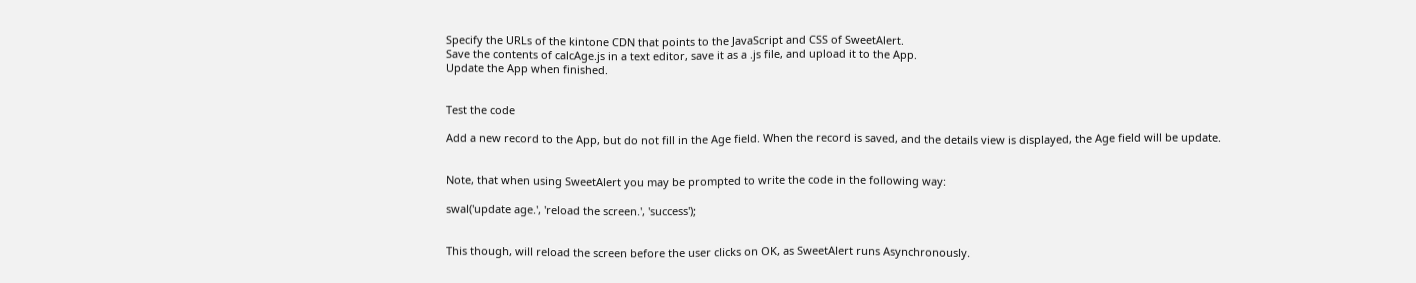Specify the URLs of the kintone CDN that points to the JavaScript and CSS of SweetAlert.
Save the contents of calcAge.js in a text editor, save it as a .js file, and upload it to the App.
Update the App when finished.


Test the code

Add a new record to the App, but do not fill in the Age field. When the record is saved, and the details view is displayed, the Age field will be update.


Note, that when using SweetAlert you may be prompted to write the code in the following way:

swal('update age.', 'reload the screen.', 'success');


This though, will reload the screen before the user clicks on OK, as SweetAlert runs Asynchronously.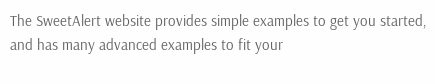The SweetAlert website provides simple examples to get you started, and has many advanced examples to fit your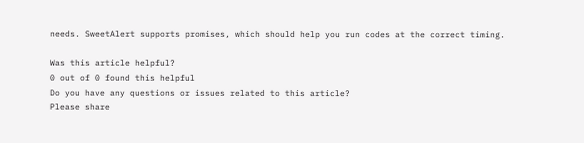needs. SweetAlert supports promises, which should help you run codes at the correct timing.

Was this article helpful?
0 out of 0 found this helpful
Do you have any questions or issues related to this article?
Please share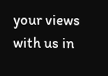your views with us in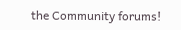the Community forums!